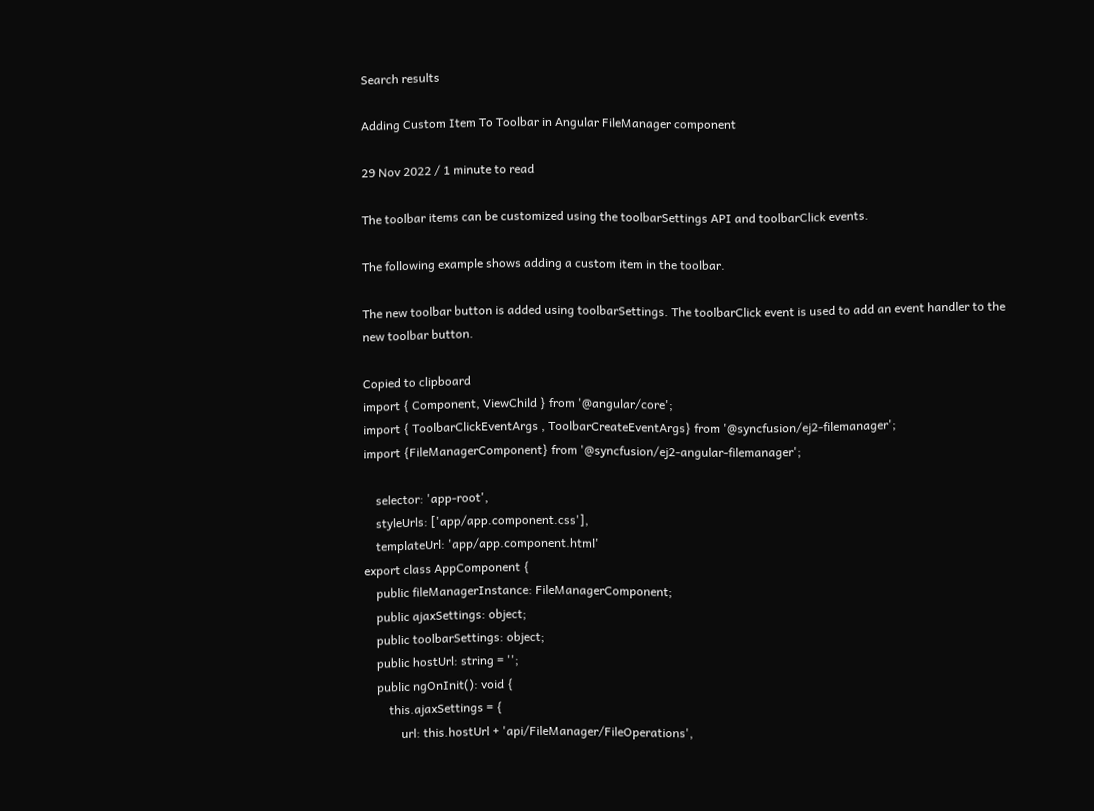Search results

Adding Custom Item To Toolbar in Angular FileManager component

29 Nov 2022 / 1 minute to read

The toolbar items can be customized using the toolbarSettings API and toolbarClick events.

The following example shows adding a custom item in the toolbar.

The new toolbar button is added using toolbarSettings. The toolbarClick event is used to add an event handler to the new toolbar button.

Copied to clipboard
import { Component, ViewChild } from '@angular/core';
import { ToolbarClickEventArgs , ToolbarCreateEventArgs} from '@syncfusion/ej2-filemanager';
import {FileManagerComponent} from '@syncfusion/ej2-angular-filemanager';

    selector: 'app-root',
    styleUrls: ['app/app.component.css'],
    templateUrl: 'app/app.component.html'
export class AppComponent {
    public fileManagerInstance: FileManagerComponent;
    public ajaxSettings: object;
    public toolbarSettings: object;
    public hostUrl: string = '';
    public ngOnInit(): void {
        this.ajaxSettings = {
            url: this.hostUrl + 'api/FileManager/FileOperations',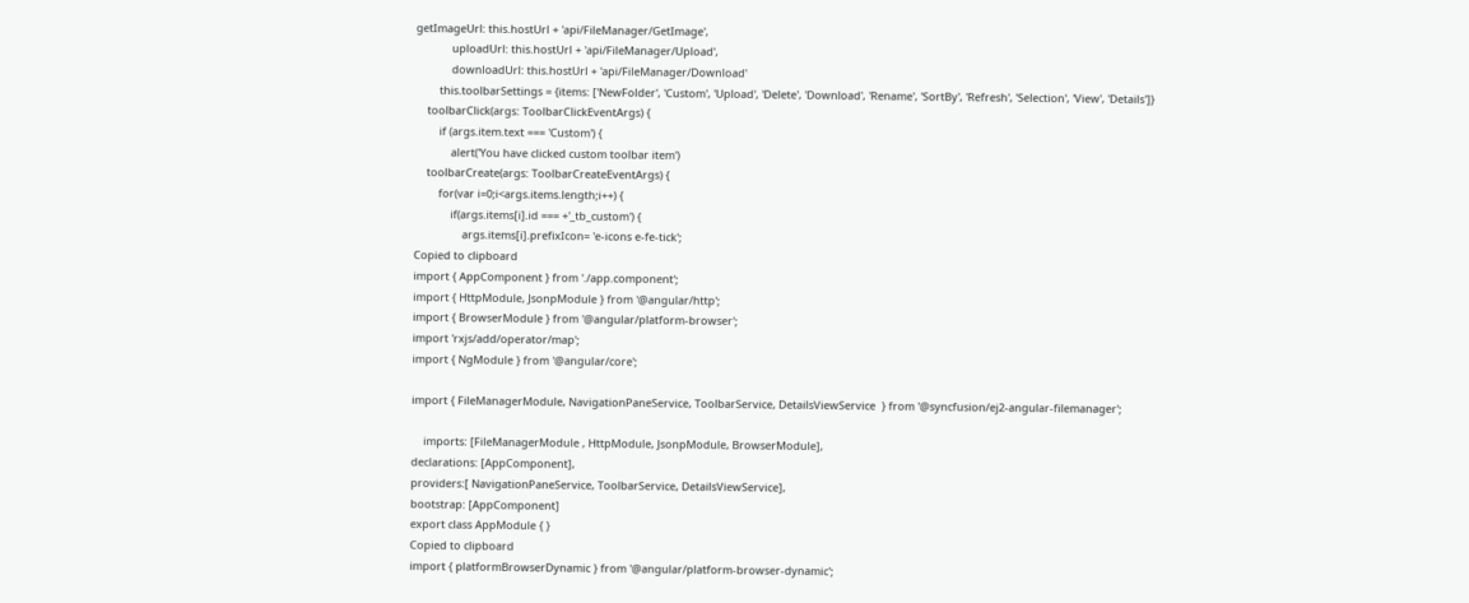getImageUrl: this.hostUrl + 'api/FileManager/GetImage',
            uploadUrl: this.hostUrl + 'api/FileManager/Upload',
            downloadUrl: this.hostUrl + 'api/FileManager/Download'
        this.toolbarSettings = {items: ['NewFolder', 'Custom', 'Upload', 'Delete', 'Download', 'Rename', 'SortBy', 'Refresh', 'Selection', 'View', 'Details']}
    toolbarClick(args: ToolbarClickEventArgs) {
        if (args.item.text === 'Custom') {
            alert('You have clicked custom toolbar item')
    toolbarCreate(args: ToolbarCreateEventArgs) {
        for(var i=0;i<args.items.length;i++) {
            if(args.items[i].id === +'_tb_custom') {
                args.items[i].prefixIcon= 'e-icons e-fe-tick';
Copied to clipboard
import { AppComponent } from './app.component';
import { HttpModule, JsonpModule } from '@angular/http';
import { BrowserModule } from '@angular/platform-browser';
import 'rxjs/add/operator/map';
import { NgModule } from '@angular/core';

import { FileManagerModule, NavigationPaneService, ToolbarService, DetailsViewService  } from '@syncfusion/ej2-angular-filemanager';

    imports: [FileManagerModule , HttpModule, JsonpModule, BrowserModule],
declarations: [AppComponent],
providers:[ NavigationPaneService, ToolbarService, DetailsViewService],
bootstrap: [AppComponent]
export class AppModule { }
Copied to clipboard
import { platformBrowserDynamic } from '@angular/platform-browser-dynamic';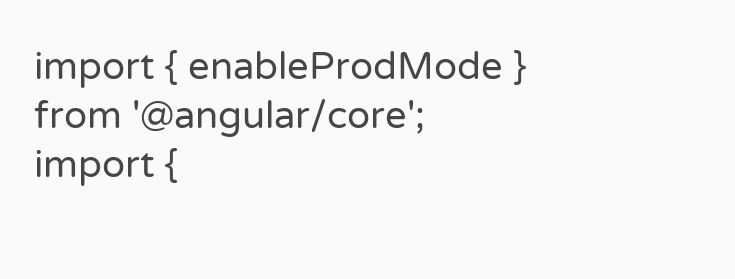import { enableProdMode } from '@angular/core';
import {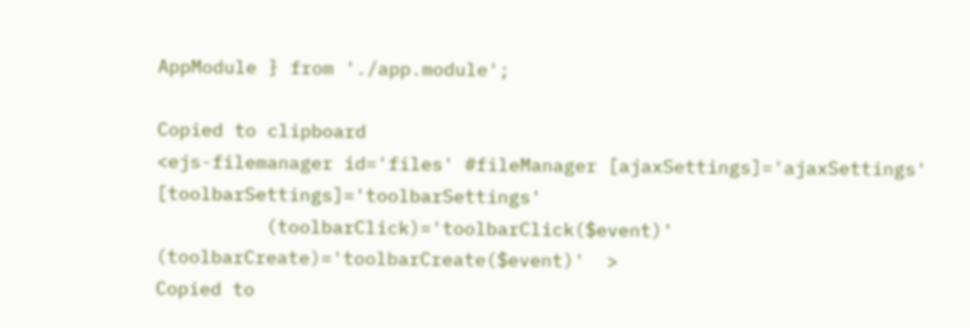AppModule } from './app.module';

Copied to clipboard
<ejs-filemanager id='files' #fileManager [ajaxSettings]='ajaxSettings' [toolbarSettings]='toolbarSettings'
          (toolbarClick)='toolbarClick($event)' (toolbarCreate)='toolbarCreate($event)'  >
Copied to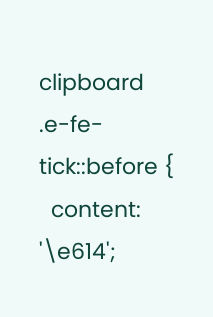clipboard
.e-fe-tick::before {
  content: '\e614';